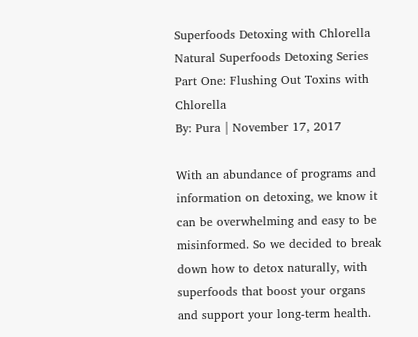Superfoods Detoxing with Chlorella
Natural Superfoods Detoxing Series Part One: Flushing Out Toxins with Chlorella
By: Pura | November 17, 2017

With an abundance of programs and information on detoxing, we know it can be overwhelming and easy to be misinformed. So we decided to break down how to detox naturally, with superfoods that boost your organs and support your long-term health.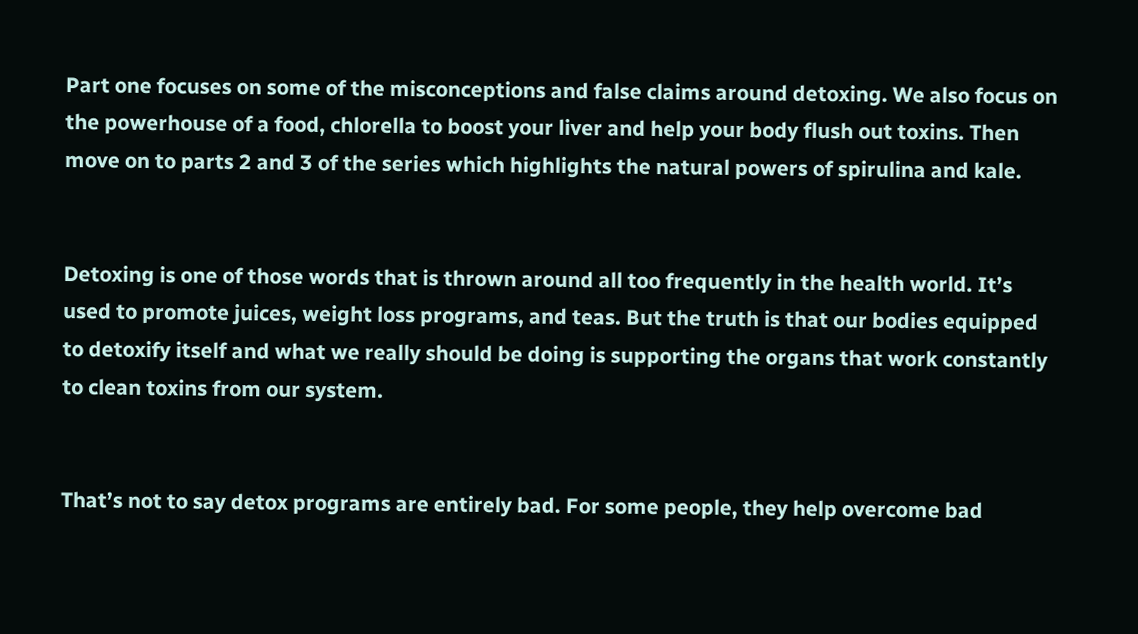Part one focuses on some of the misconceptions and false claims around detoxing. We also focus on the powerhouse of a food, chlorella to boost your liver and help your body flush out toxins. Then move on to parts 2 and 3 of the series which highlights the natural powers of spirulina and kale.


Detoxing is one of those words that is thrown around all too frequently in the health world. It’s used to promote juices, weight loss programs, and teas. But the truth is that our bodies equipped to detoxify itself and what we really should be doing is supporting the organs that work constantly to clean toxins from our system.


That’s not to say detox programs are entirely bad. For some people, they help overcome bad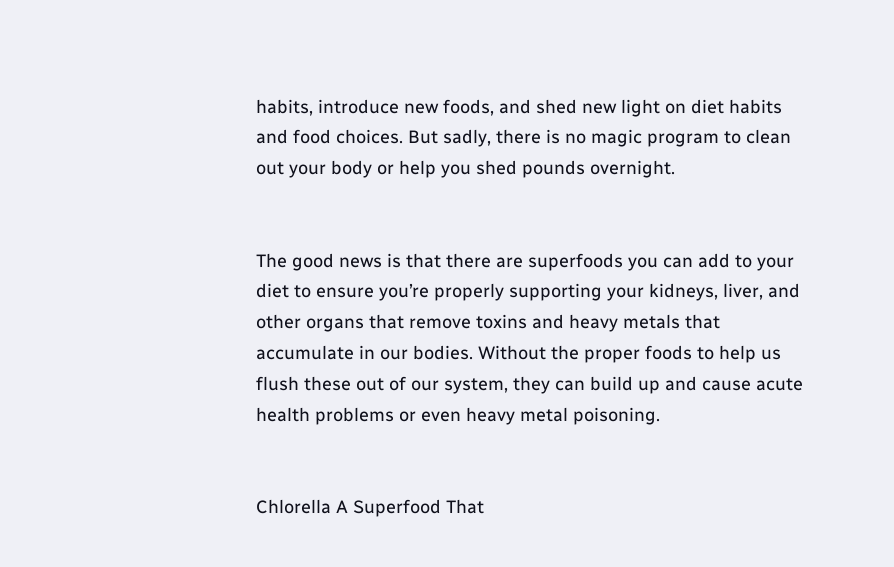habits, introduce new foods, and shed new light on diet habits and food choices. But sadly, there is no magic program to clean out your body or help you shed pounds overnight.


The good news is that there are superfoods you can add to your diet to ensure you’re properly supporting your kidneys, liver, and other organs that remove toxins and heavy metals that accumulate in our bodies. Without the proper foods to help us flush these out of our system, they can build up and cause acute health problems or even heavy metal poisoning.


Chlorella A Superfood That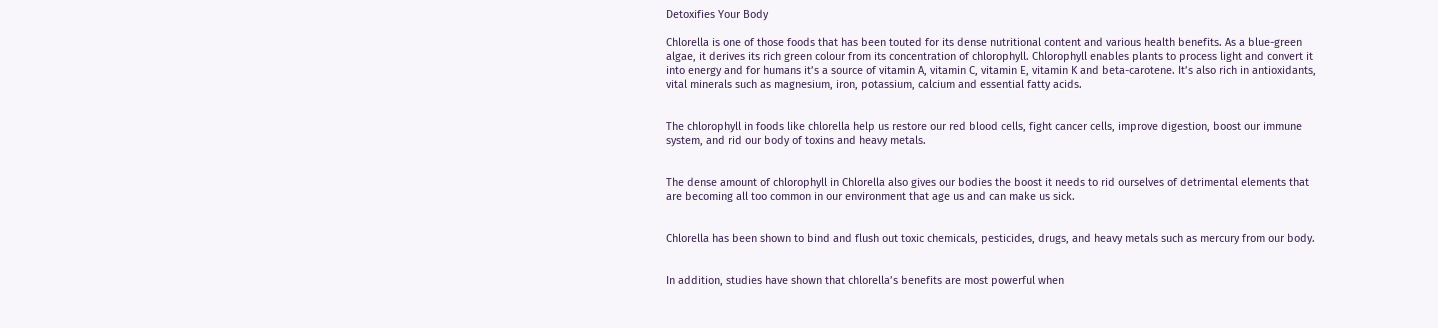Detoxifies Your Body

Chlorella is one of those foods that has been touted for its dense nutritional content and various health benefits. As a blue-green algae, it derives its rich green colour from its concentration of chlorophyll. Chlorophyll enables plants to process light and convert it into energy and for humans it’s a source of vitamin A, vitamin C, vitamin E, vitamin K and beta-carotene. It’s also rich in antioxidants, vital minerals such as magnesium, iron, potassium, calcium and essential fatty acids.


The chlorophyll in foods like chlorella help us restore our red blood cells, fight cancer cells, improve digestion, boost our immune system, and rid our body of toxins and heavy metals.


The dense amount of chlorophyll in Chlorella also gives our bodies the boost it needs to rid ourselves of detrimental elements that are becoming all too common in our environment that age us and can make us sick.


Chlorella has been shown to bind and flush out toxic chemicals, pesticides, drugs, and heavy metals such as mercury from our body.


In addition, studies have shown that chlorella’s benefits are most powerful when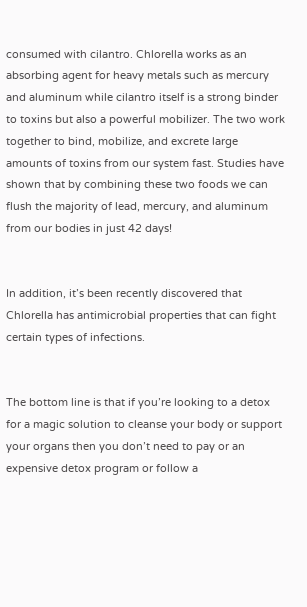consumed with cilantro. Chlorella works as an absorbing agent for heavy metals such as mercury and aluminum while cilantro itself is a strong binder to toxins but also a powerful mobilizer. The two work together to bind, mobilize, and excrete large amounts of toxins from our system fast. Studies have shown that by combining these two foods we can flush the majority of lead, mercury, and aluminum from our bodies in just 42 days!


In addition, it’s been recently discovered that Chlorella has antimicrobial properties that can fight certain types of infections.


The bottom line is that if you’re looking to a detox for a magic solution to cleanse your body or support your organs then you don’t need to pay or an expensive detox program or follow a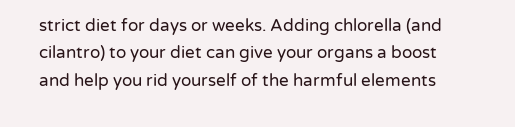strict diet for days or weeks. Adding chlorella (and cilantro) to your diet can give your organs a boost and help you rid yourself of the harmful elements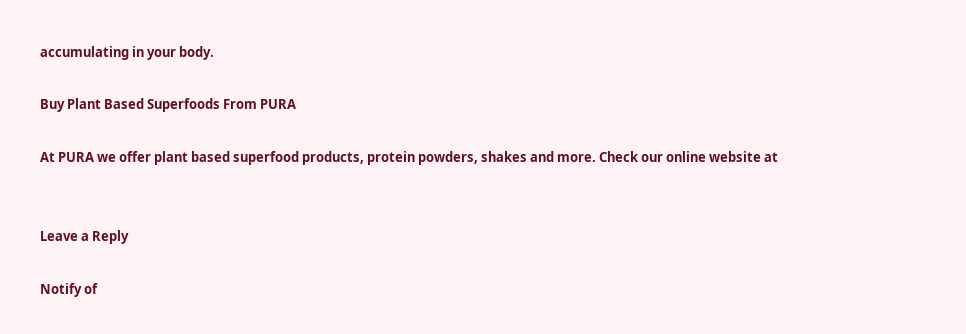accumulating in your body.

Buy Plant Based Superfoods From PURA

At PURA we offer plant based superfood products, protein powders, shakes and more. Check our online website at


Leave a Reply

Notify of